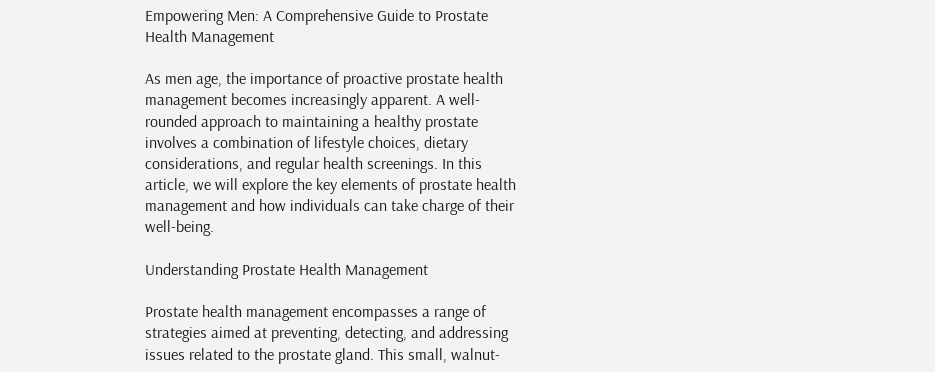Empowering Men: A Comprehensive Guide to Prostate Health Management

As men age, the importance of proactive prostate health management becomes increasingly apparent. A well-rounded approach to maintaining a healthy prostate involves a combination of lifestyle choices, dietary considerations, and regular health screenings. In this article, we will explore the key elements of prostate health management and how individuals can take charge of their well-being.

Understanding Prostate Health Management

Prostate health management encompasses a range of strategies aimed at preventing, detecting, and addressing issues related to the prostate gland. This small, walnut-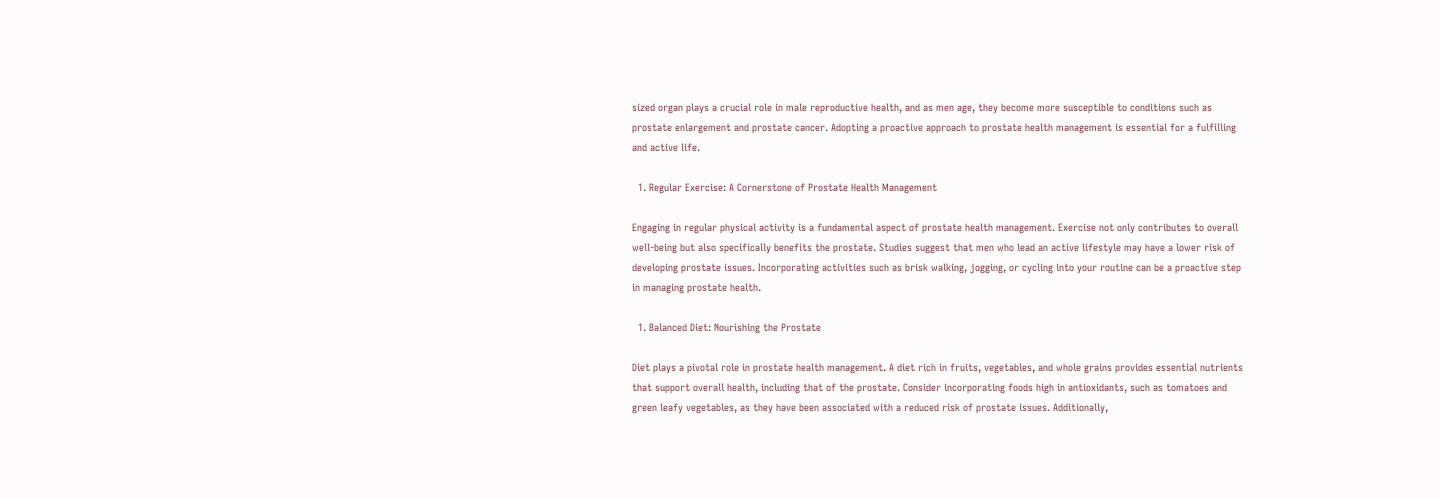sized organ plays a crucial role in male reproductive health, and as men age, they become more susceptible to conditions such as prostate enlargement and prostate cancer. Adopting a proactive approach to prostate health management is essential for a fulfilling and active life.

  1. Regular Exercise: A Cornerstone of Prostate Health Management

Engaging in regular physical activity is a fundamental aspect of prostate health management. Exercise not only contributes to overall well-being but also specifically benefits the prostate. Studies suggest that men who lead an active lifestyle may have a lower risk of developing prostate issues. Incorporating activities such as brisk walking, jogging, or cycling into your routine can be a proactive step in managing prostate health.

  1. Balanced Diet: Nourishing the Prostate

Diet plays a pivotal role in prostate health management. A diet rich in fruits, vegetables, and whole grains provides essential nutrients that support overall health, including that of the prostate. Consider incorporating foods high in antioxidants, such as tomatoes and green leafy vegetables, as they have been associated with a reduced risk of prostate issues. Additionally,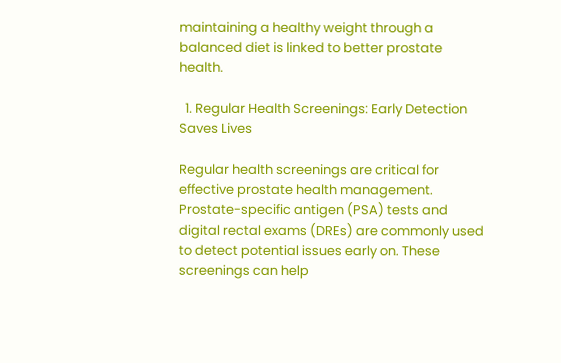maintaining a healthy weight through a balanced diet is linked to better prostate health.

  1. Regular Health Screenings: Early Detection Saves Lives

Regular health screenings are critical for effective prostate health management. Prostate-specific antigen (PSA) tests and digital rectal exams (DREs) are commonly used to detect potential issues early on. These screenings can help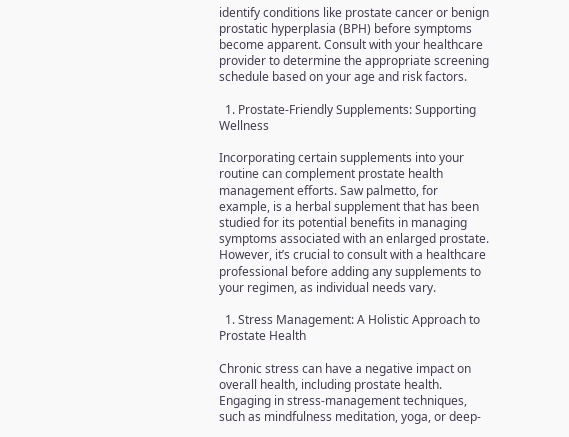identify conditions like prostate cancer or benign prostatic hyperplasia (BPH) before symptoms become apparent. Consult with your healthcare provider to determine the appropriate screening schedule based on your age and risk factors.

  1. Prostate-Friendly Supplements: Supporting Wellness

Incorporating certain supplements into your routine can complement prostate health management efforts. Saw palmetto, for example, is a herbal supplement that has been studied for its potential benefits in managing symptoms associated with an enlarged prostate. However, it’s crucial to consult with a healthcare professional before adding any supplements to your regimen, as individual needs vary.

  1. Stress Management: A Holistic Approach to Prostate Health

Chronic stress can have a negative impact on overall health, including prostate health. Engaging in stress-management techniques, such as mindfulness meditation, yoga, or deep-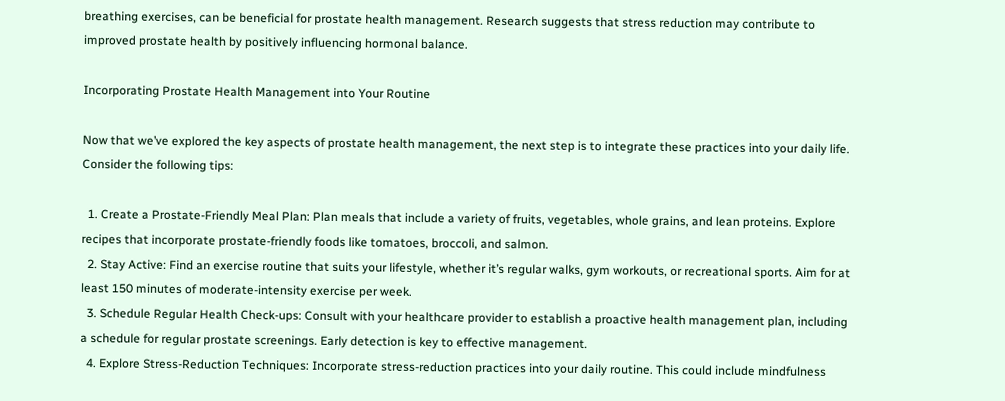breathing exercises, can be beneficial for prostate health management. Research suggests that stress reduction may contribute to improved prostate health by positively influencing hormonal balance.

Incorporating Prostate Health Management into Your Routine

Now that we’ve explored the key aspects of prostate health management, the next step is to integrate these practices into your daily life. Consider the following tips:

  1. Create a Prostate-Friendly Meal Plan: Plan meals that include a variety of fruits, vegetables, whole grains, and lean proteins. Explore recipes that incorporate prostate-friendly foods like tomatoes, broccoli, and salmon.
  2. Stay Active: Find an exercise routine that suits your lifestyle, whether it’s regular walks, gym workouts, or recreational sports. Aim for at least 150 minutes of moderate-intensity exercise per week.
  3. Schedule Regular Health Check-ups: Consult with your healthcare provider to establish a proactive health management plan, including a schedule for regular prostate screenings. Early detection is key to effective management.
  4. Explore Stress-Reduction Techniques: Incorporate stress-reduction practices into your daily routine. This could include mindfulness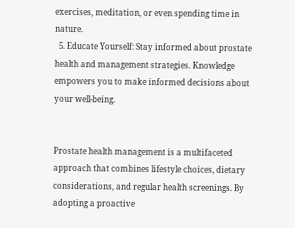exercises, meditation, or even spending time in nature.
  5. Educate Yourself: Stay informed about prostate health and management strategies. Knowledge empowers you to make informed decisions about your well-being.


Prostate health management is a multifaceted approach that combines lifestyle choices, dietary considerations, and regular health screenings. By adopting a proactive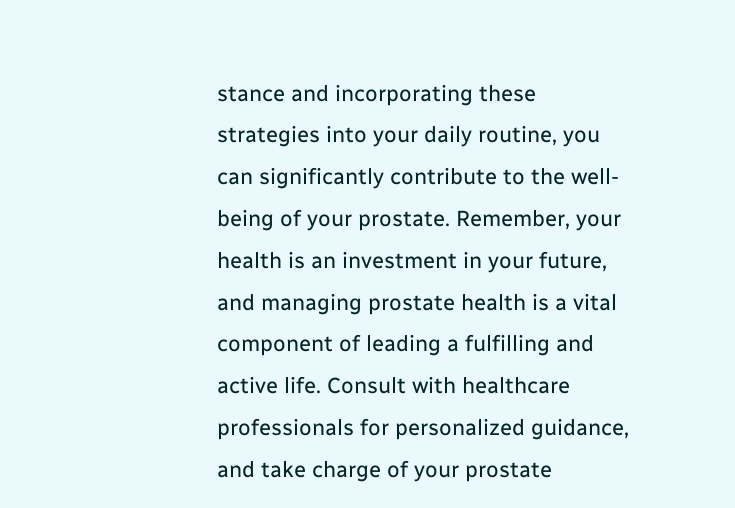stance and incorporating these strategies into your daily routine, you can significantly contribute to the well-being of your prostate. Remember, your health is an investment in your future, and managing prostate health is a vital component of leading a fulfilling and active life. Consult with healthcare professionals for personalized guidance, and take charge of your prostate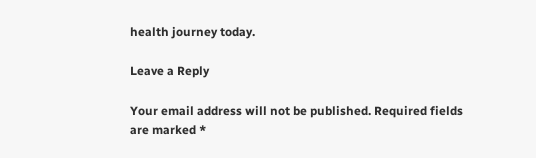health journey today.

Leave a Reply

Your email address will not be published. Required fields are marked *